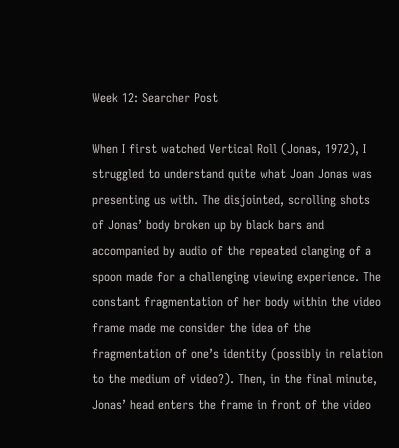Week 12: Searcher Post

When I first watched Vertical Roll (Jonas, 1972), I struggled to understand quite what Joan Jonas was presenting us with. The disjointed, scrolling shots of Jonas’ body broken up by black bars and accompanied by audio of the repeated clanging of a spoon made for a challenging viewing experience. The constant fragmentation of her body within the video frame made me consider the idea of the fragmentation of one’s identity (possibly in relation to the medium of video?). Then, in the final minute, Jonas’ head enters the frame in front of the video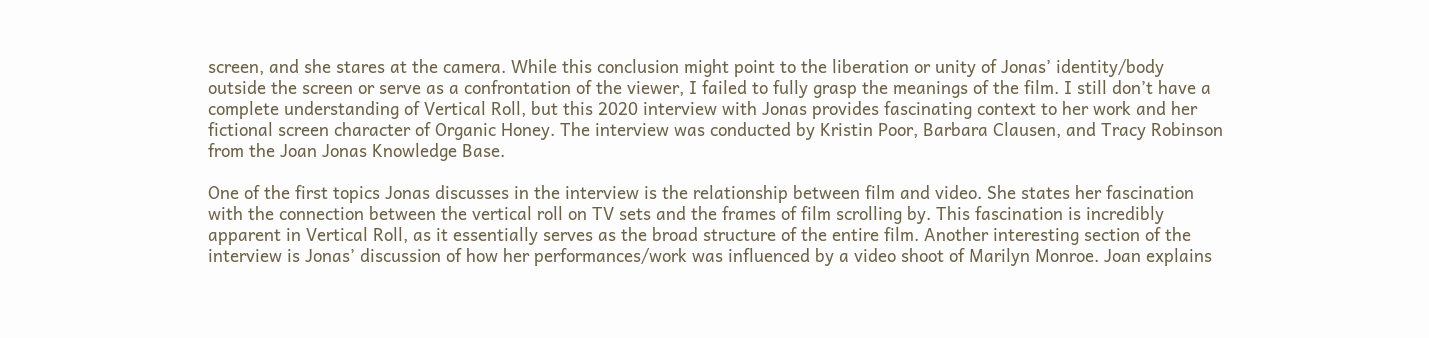screen, and she stares at the camera. While this conclusion might point to the liberation or unity of Jonas’ identity/body outside the screen or serve as a confrontation of the viewer, I failed to fully grasp the meanings of the film. I still don’t have a complete understanding of Vertical Roll, but this 2020 interview with Jonas provides fascinating context to her work and her fictional screen character of Organic Honey. The interview was conducted by Kristin Poor, Barbara Clausen, and Tracy Robinson from the Joan Jonas Knowledge Base.

One of the first topics Jonas discusses in the interview is the relationship between film and video. She states her fascination with the connection between the vertical roll on TV sets and the frames of film scrolling by. This fascination is incredibly apparent in Vertical Roll, as it essentially serves as the broad structure of the entire film. Another interesting section of the interview is Jonas’ discussion of how her performances/work was influenced by a video shoot of Marilyn Monroe. Joan explains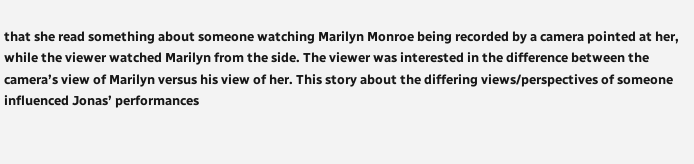that she read something about someone watching Marilyn Monroe being recorded by a camera pointed at her, while the viewer watched Marilyn from the side. The viewer was interested in the difference between the camera’s view of Marilyn versus his view of her. This story about the differing views/perspectives of someone influenced Jonas’ performances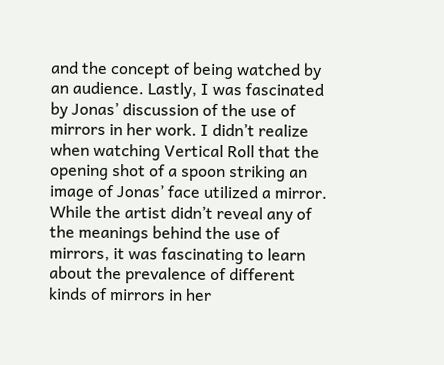and the concept of being watched by an audience. Lastly, I was fascinated by Jonas’ discussion of the use of mirrors in her work. I didn’t realize when watching Vertical Roll that the opening shot of a spoon striking an image of Jonas’ face utilized a mirror. While the artist didn’t reveal any of the meanings behind the use of mirrors, it was fascinating to learn about the prevalence of different kinds of mirrors in her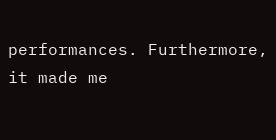performances. Furthermore, it made me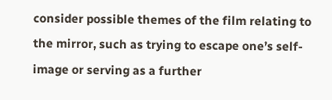consider possible themes of the film relating to the mirror, such as trying to escape one’s self-image or serving as a further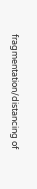fragmentation/distancing of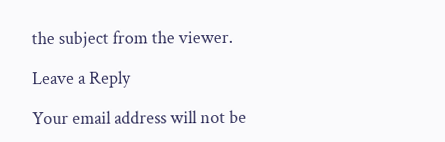the subject from the viewer.

Leave a Reply

Your email address will not be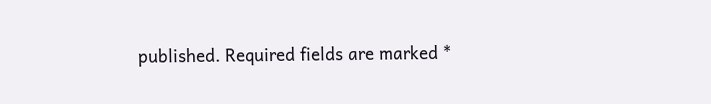published. Required fields are marked *